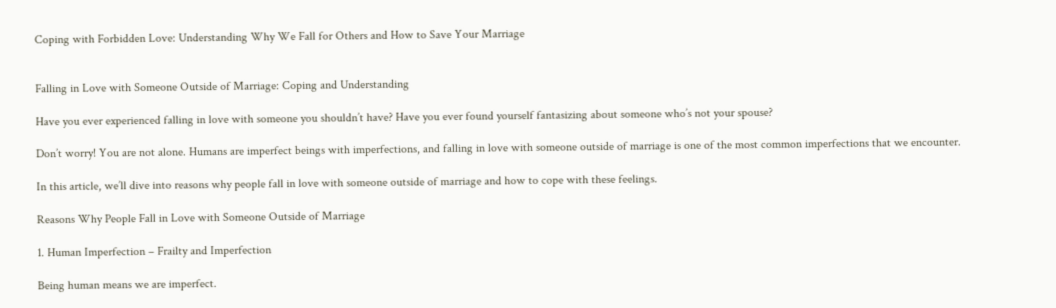Coping with Forbidden Love: Understanding Why We Fall for Others and How to Save Your Marriage


Falling in Love with Someone Outside of Marriage: Coping and Understanding

Have you ever experienced falling in love with someone you shouldn’t have? Have you ever found yourself fantasizing about someone who’s not your spouse?

Don’t worry! You are not alone. Humans are imperfect beings with imperfections, and falling in love with someone outside of marriage is one of the most common imperfections that we encounter.

In this article, we’ll dive into reasons why people fall in love with someone outside of marriage and how to cope with these feelings.

Reasons Why People Fall in Love with Someone Outside of Marriage

1. Human Imperfection – Frailty and Imperfection

Being human means we are imperfect.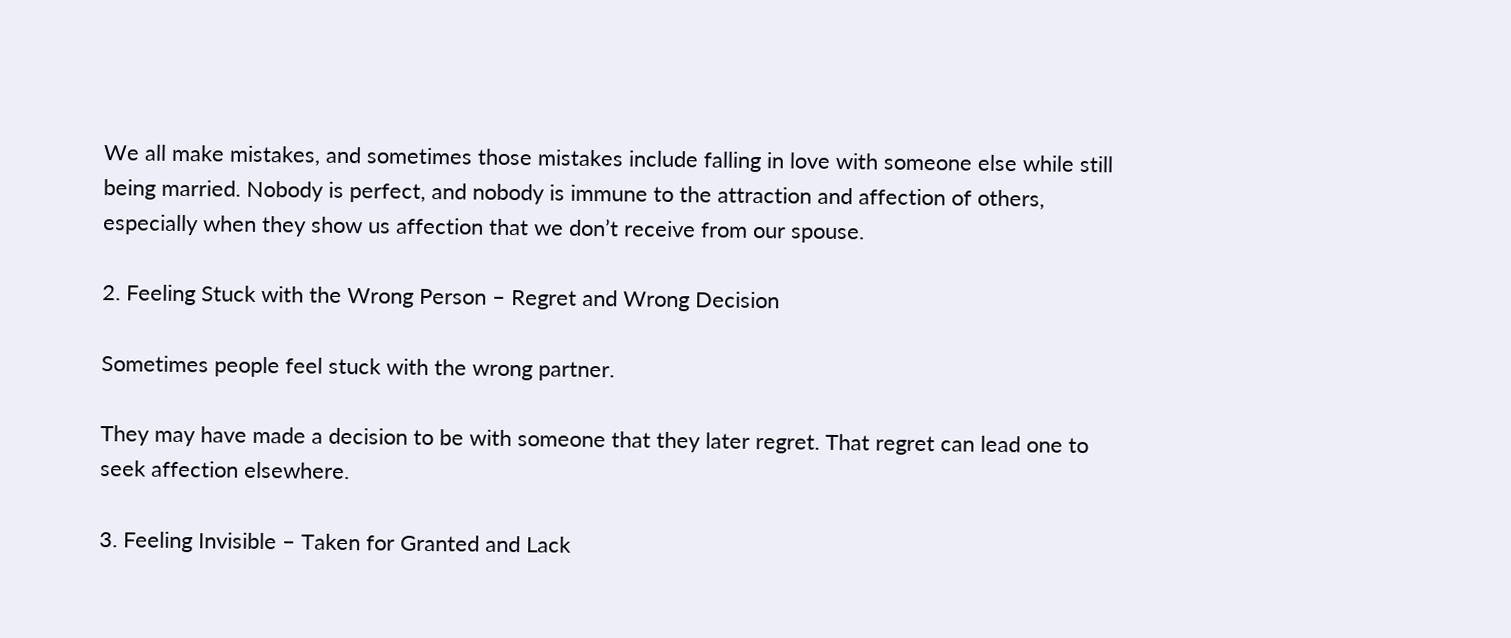We all make mistakes, and sometimes those mistakes include falling in love with someone else while still being married. Nobody is perfect, and nobody is immune to the attraction and affection of others, especially when they show us affection that we don’t receive from our spouse.

2. Feeling Stuck with the Wrong Person – Regret and Wrong Decision

Sometimes people feel stuck with the wrong partner.

They may have made a decision to be with someone that they later regret. That regret can lead one to seek affection elsewhere.

3. Feeling Invisible – Taken for Granted and Lack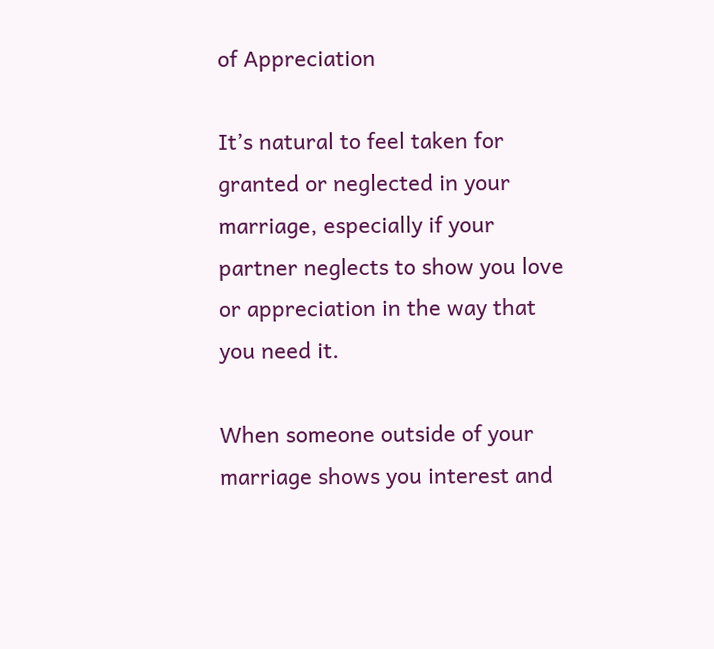of Appreciation

It’s natural to feel taken for granted or neglected in your marriage, especially if your partner neglects to show you love or appreciation in the way that you need it.

When someone outside of your marriage shows you interest and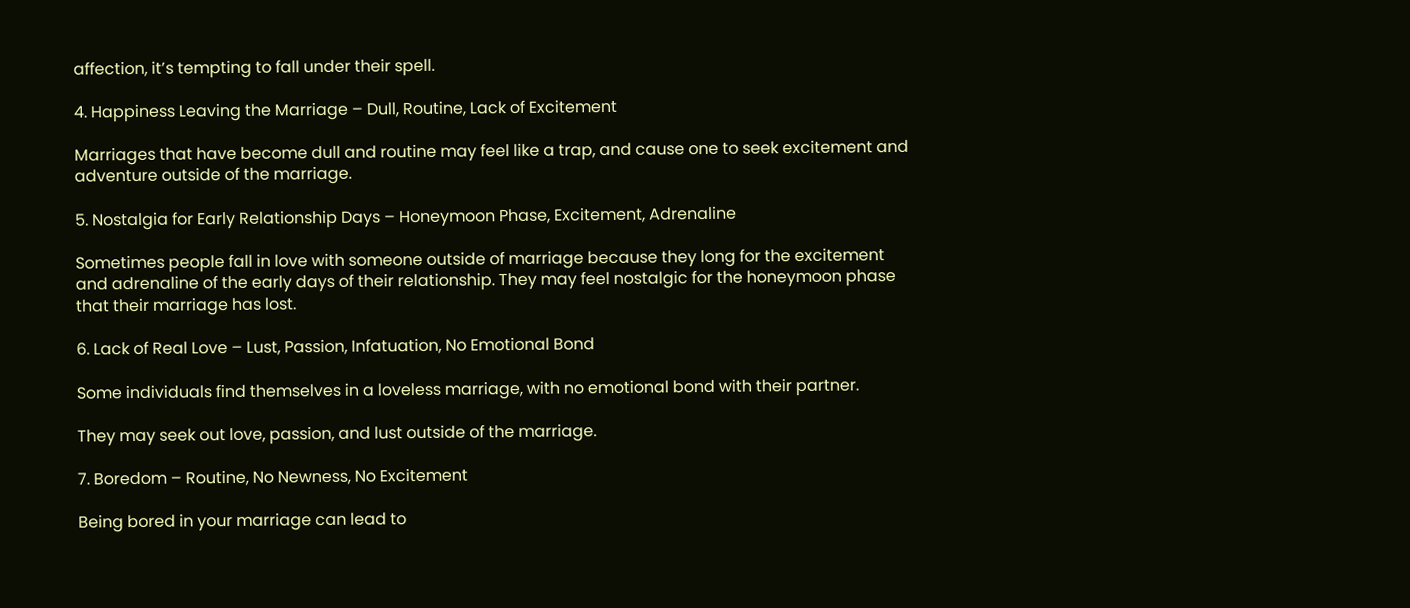affection, it’s tempting to fall under their spell.

4. Happiness Leaving the Marriage – Dull, Routine, Lack of Excitement

Marriages that have become dull and routine may feel like a trap, and cause one to seek excitement and adventure outside of the marriage.

5. Nostalgia for Early Relationship Days – Honeymoon Phase, Excitement, Adrenaline

Sometimes people fall in love with someone outside of marriage because they long for the excitement and adrenaline of the early days of their relationship. They may feel nostalgic for the honeymoon phase that their marriage has lost.

6. Lack of Real Love – Lust, Passion, Infatuation, No Emotional Bond

Some individuals find themselves in a loveless marriage, with no emotional bond with their partner.

They may seek out love, passion, and lust outside of the marriage.

7. Boredom – Routine, No Newness, No Excitement

Being bored in your marriage can lead to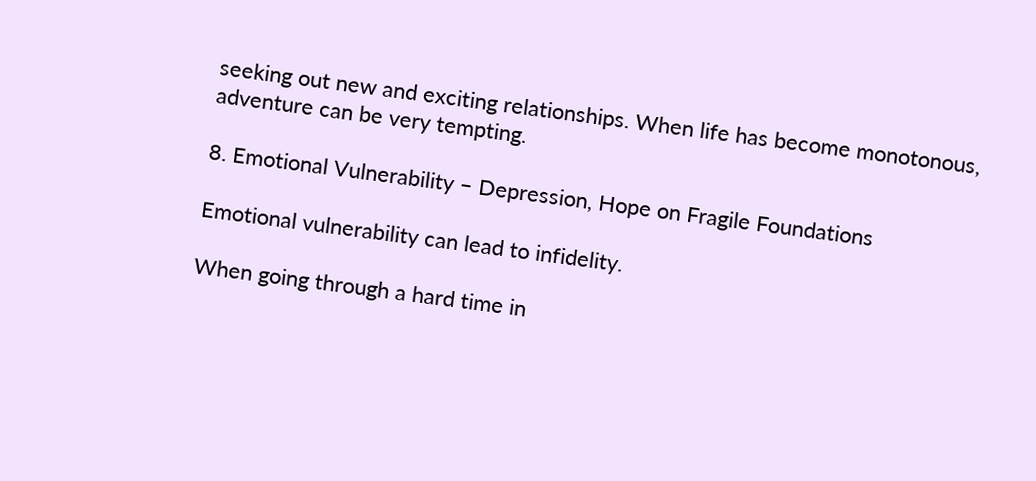seeking out new and exciting relationships. When life has become monotonous, adventure can be very tempting.

8. Emotional Vulnerability – Depression, Hope on Fragile Foundations

Emotional vulnerability can lead to infidelity.

When going through a hard time in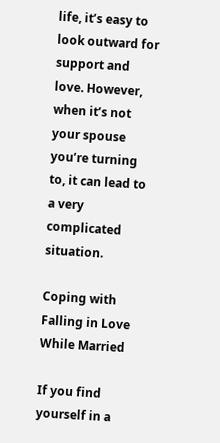life, it’s easy to look outward for support and love. However, when it’s not your spouse you’re turning to, it can lead to a very complicated situation.

Coping with Falling in Love While Married

If you find yourself in a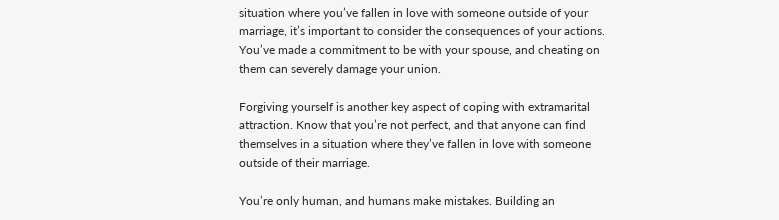situation where you’ve fallen in love with someone outside of your marriage, it’s important to consider the consequences of your actions. You’ve made a commitment to be with your spouse, and cheating on them can severely damage your union.

Forgiving yourself is another key aspect of coping with extramarital attraction. Know that you’re not perfect, and that anyone can find themselves in a situation where they’ve fallen in love with someone outside of their marriage.

You’re only human, and humans make mistakes. Building an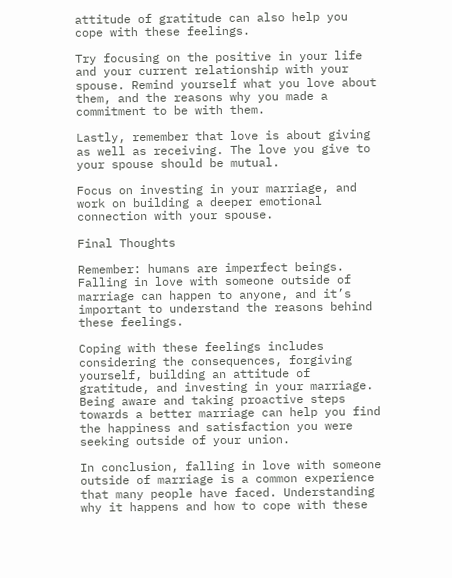attitude of gratitude can also help you cope with these feelings.

Try focusing on the positive in your life and your current relationship with your spouse. Remind yourself what you love about them, and the reasons why you made a commitment to be with them.

Lastly, remember that love is about giving as well as receiving. The love you give to your spouse should be mutual.

Focus on investing in your marriage, and work on building a deeper emotional connection with your spouse.

Final Thoughts

Remember: humans are imperfect beings. Falling in love with someone outside of marriage can happen to anyone, and it’s important to understand the reasons behind these feelings.

Coping with these feelings includes considering the consequences, forgiving yourself, building an attitude of gratitude, and investing in your marriage. Being aware and taking proactive steps towards a better marriage can help you find the happiness and satisfaction you were seeking outside of your union.

In conclusion, falling in love with someone outside of marriage is a common experience that many people have faced. Understanding why it happens and how to cope with these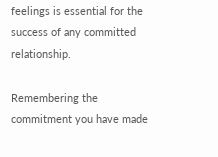feelings is essential for the success of any committed relationship.

Remembering the commitment you have made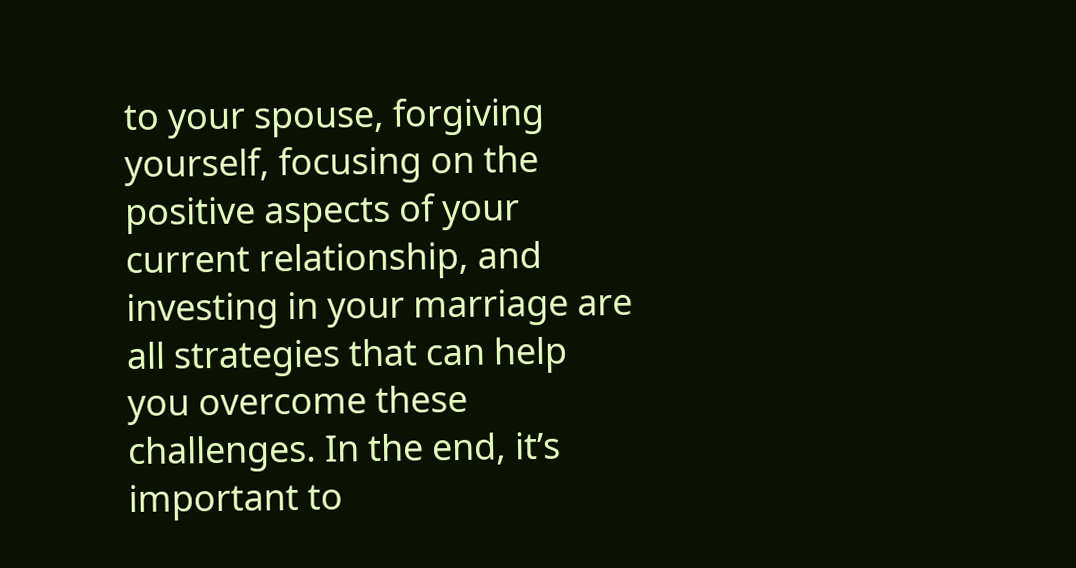to your spouse, forgiving yourself, focusing on the positive aspects of your current relationship, and investing in your marriage are all strategies that can help you overcome these challenges. In the end, it’s important to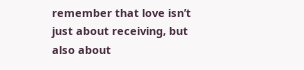remember that love isn’t just about receiving, but also about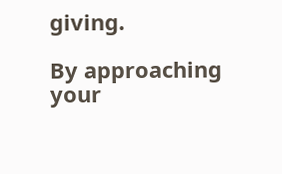giving.

By approaching your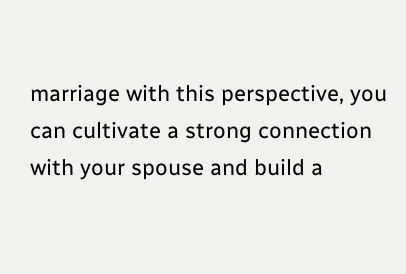marriage with this perspective, you can cultivate a strong connection with your spouse and build a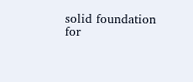solid foundation for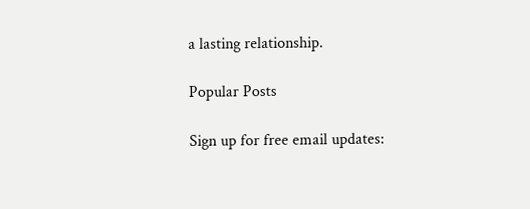a lasting relationship.

Popular Posts

Sign up for free email updates: